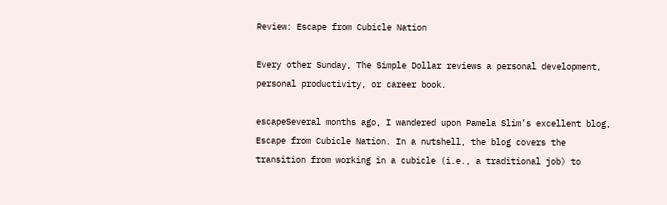Review: Escape from Cubicle Nation

Every other Sunday, The Simple Dollar reviews a personal development, personal productivity, or career book.

escapeSeveral months ago, I wandered upon Pamela Slim’s excellent blog, Escape from Cubicle Nation. In a nutshell, the blog covers the transition from working in a cubicle (i.e., a traditional job) to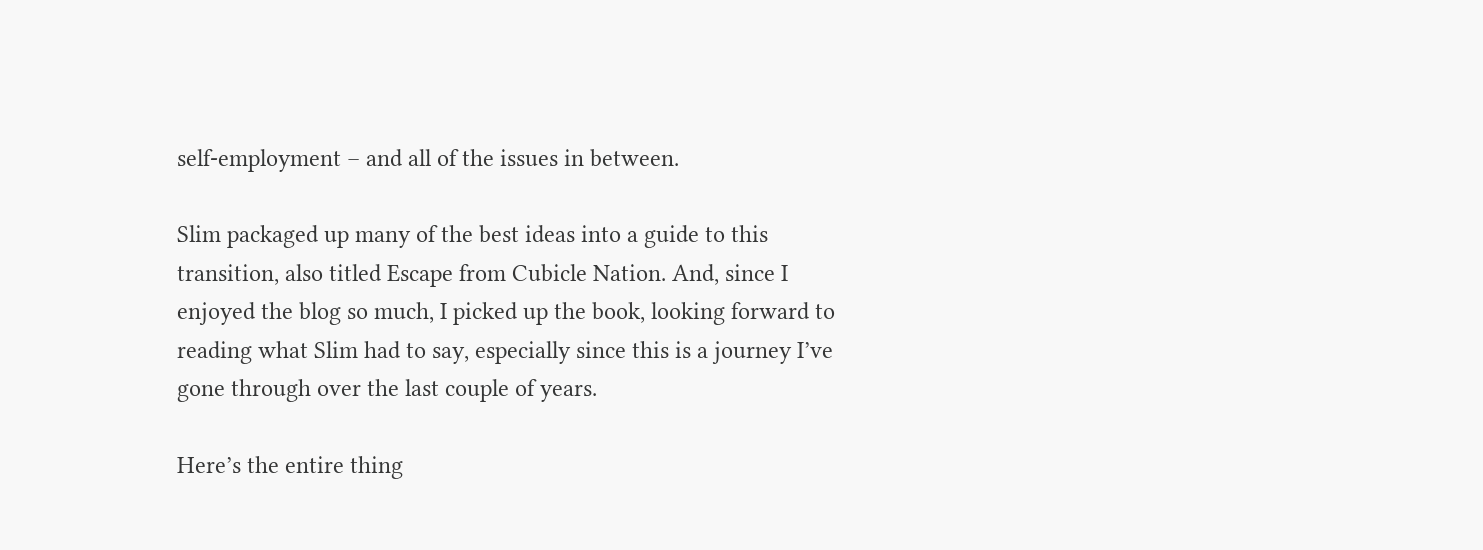self-employment – and all of the issues in between.

Slim packaged up many of the best ideas into a guide to this transition, also titled Escape from Cubicle Nation. And, since I enjoyed the blog so much, I picked up the book, looking forward to reading what Slim had to say, especially since this is a journey I’ve gone through over the last couple of years.

Here’s the entire thing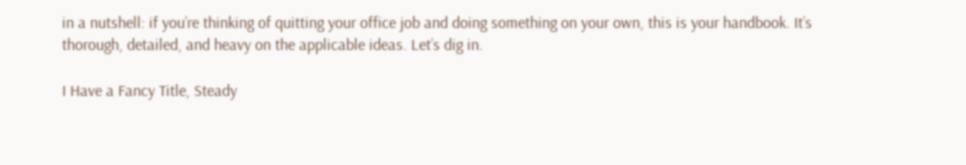in a nutshell: if you’re thinking of quitting your office job and doing something on your own, this is your handbook. It’s thorough, detailed, and heavy on the applicable ideas. Let’s dig in.

I Have a Fancy Title, Steady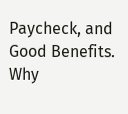Paycheck, and Good Benefits. Why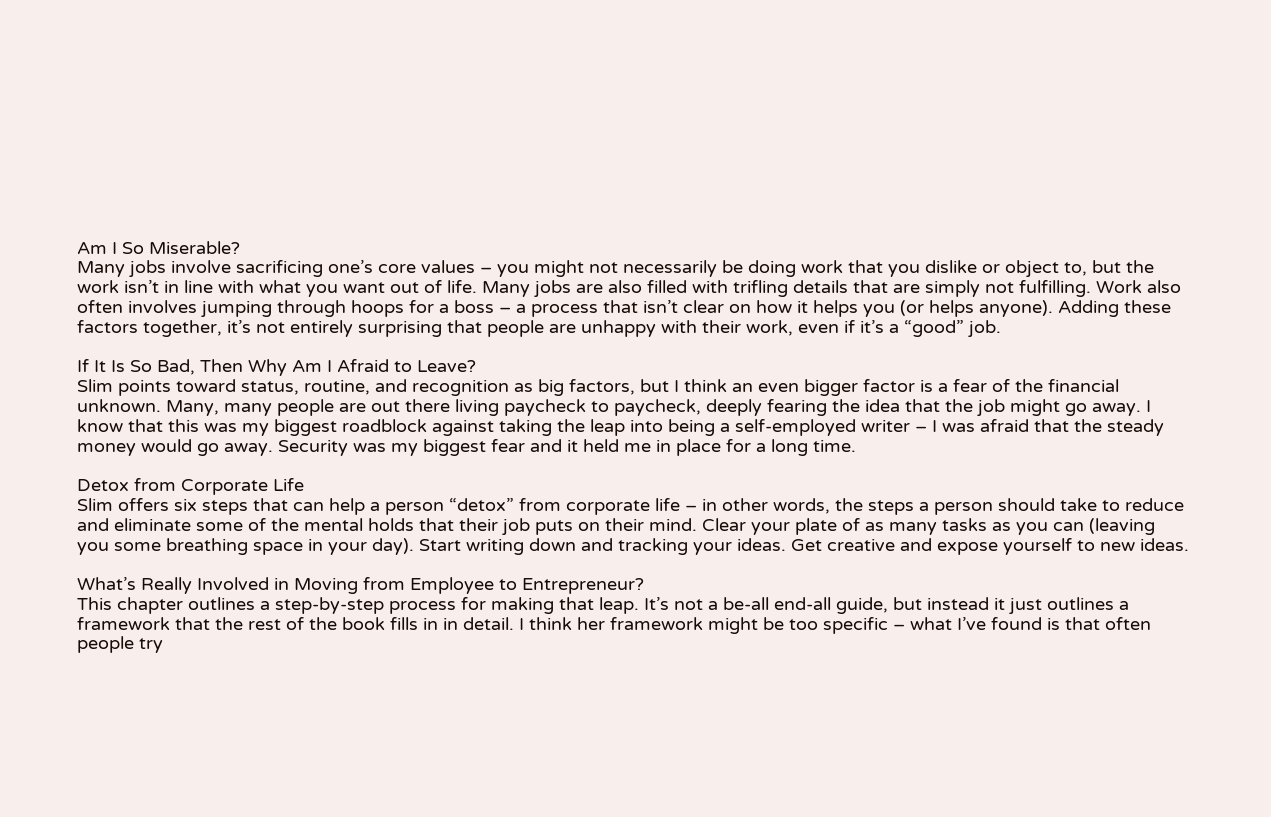Am I So Miserable?
Many jobs involve sacrificing one’s core values – you might not necessarily be doing work that you dislike or object to, but the work isn’t in line with what you want out of life. Many jobs are also filled with trifling details that are simply not fulfilling. Work also often involves jumping through hoops for a boss – a process that isn’t clear on how it helps you (or helps anyone). Adding these factors together, it’s not entirely surprising that people are unhappy with their work, even if it’s a “good” job.

If It Is So Bad, Then Why Am I Afraid to Leave?
Slim points toward status, routine, and recognition as big factors, but I think an even bigger factor is a fear of the financial unknown. Many, many people are out there living paycheck to paycheck, deeply fearing the idea that the job might go away. I know that this was my biggest roadblock against taking the leap into being a self-employed writer – I was afraid that the steady money would go away. Security was my biggest fear and it held me in place for a long time.

Detox from Corporate Life
Slim offers six steps that can help a person “detox” from corporate life – in other words, the steps a person should take to reduce and eliminate some of the mental holds that their job puts on their mind. Clear your plate of as many tasks as you can (leaving you some breathing space in your day). Start writing down and tracking your ideas. Get creative and expose yourself to new ideas.

What’s Really Involved in Moving from Employee to Entrepreneur?
This chapter outlines a step-by-step process for making that leap. It’s not a be-all end-all guide, but instead it just outlines a framework that the rest of the book fills in in detail. I think her framework might be too specific – what I’ve found is that often people try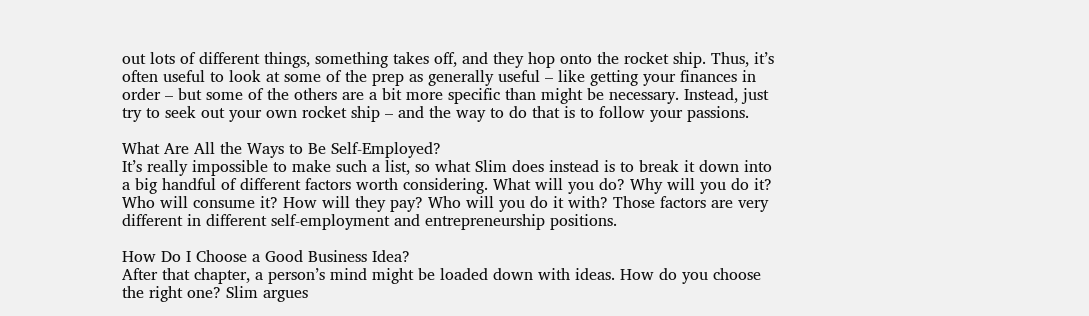out lots of different things, something takes off, and they hop onto the rocket ship. Thus, it’s often useful to look at some of the prep as generally useful – like getting your finances in order – but some of the others are a bit more specific than might be necessary. Instead, just try to seek out your own rocket ship – and the way to do that is to follow your passions.

What Are All the Ways to Be Self-Employed?
It’s really impossible to make such a list, so what Slim does instead is to break it down into a big handful of different factors worth considering. What will you do? Why will you do it? Who will consume it? How will they pay? Who will you do it with? Those factors are very different in different self-employment and entrepreneurship positions.

How Do I Choose a Good Business Idea?
After that chapter, a person’s mind might be loaded down with ideas. How do you choose the right one? Slim argues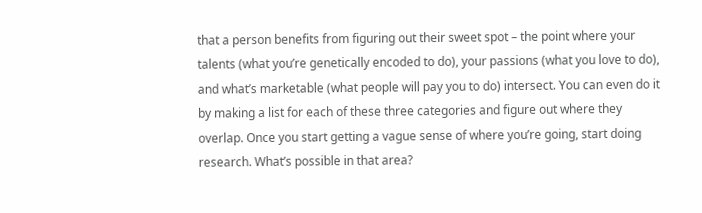that a person benefits from figuring out their sweet spot – the point where your talents (what you’re genetically encoded to do), your passions (what you love to do), and what’s marketable (what people will pay you to do) intersect. You can even do it by making a list for each of these three categories and figure out where they overlap. Once you start getting a vague sense of where you’re going, start doing research. What’s possible in that area?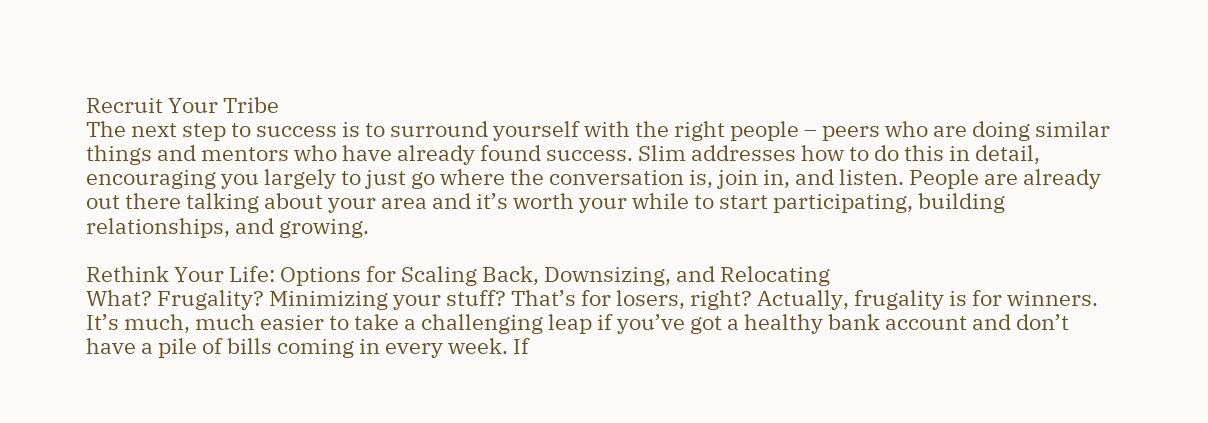Recruit Your Tribe
The next step to success is to surround yourself with the right people – peers who are doing similar things and mentors who have already found success. Slim addresses how to do this in detail, encouraging you largely to just go where the conversation is, join in, and listen. People are already out there talking about your area and it’s worth your while to start participating, building relationships, and growing.

Rethink Your Life: Options for Scaling Back, Downsizing, and Relocating
What? Frugality? Minimizing your stuff? That’s for losers, right? Actually, frugality is for winners. It’s much, much easier to take a challenging leap if you’ve got a healthy bank account and don’t have a pile of bills coming in every week. If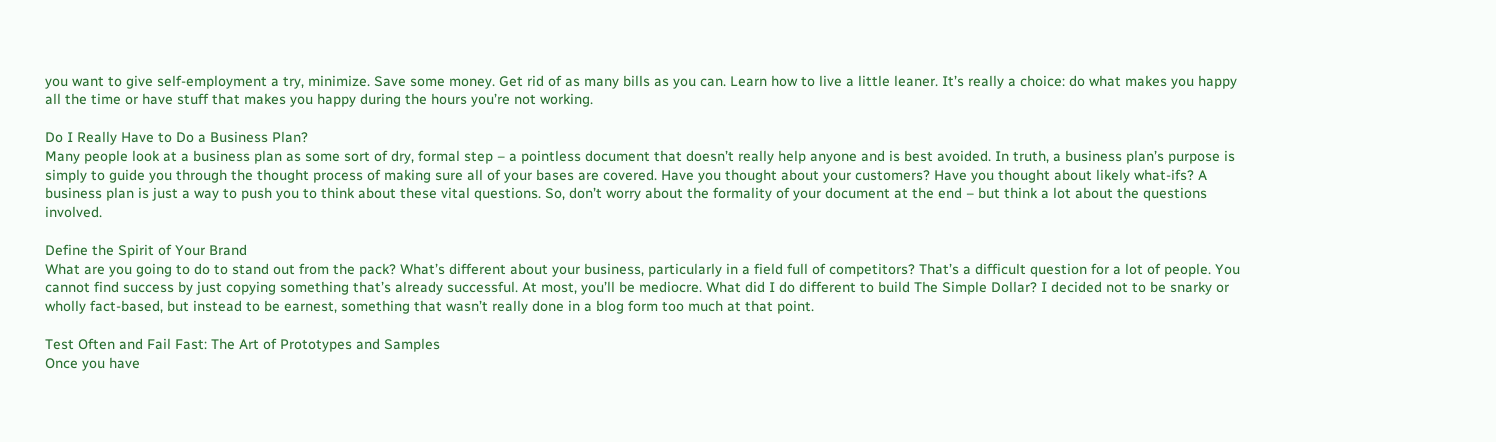you want to give self-employment a try, minimize. Save some money. Get rid of as many bills as you can. Learn how to live a little leaner. It’s really a choice: do what makes you happy all the time or have stuff that makes you happy during the hours you’re not working.

Do I Really Have to Do a Business Plan?
Many people look at a business plan as some sort of dry, formal step – a pointless document that doesn’t really help anyone and is best avoided. In truth, a business plan’s purpose is simply to guide you through the thought process of making sure all of your bases are covered. Have you thought about your customers? Have you thought about likely what-ifs? A business plan is just a way to push you to think about these vital questions. So, don’t worry about the formality of your document at the end – but think a lot about the questions involved.

Define the Spirit of Your Brand
What are you going to do to stand out from the pack? What’s different about your business, particularly in a field full of competitors? That’s a difficult question for a lot of people. You cannot find success by just copying something that’s already successful. At most, you’ll be mediocre. What did I do different to build The Simple Dollar? I decided not to be snarky or wholly fact-based, but instead to be earnest, something that wasn’t really done in a blog form too much at that point.

Test Often and Fail Fast: The Art of Prototypes and Samples
Once you have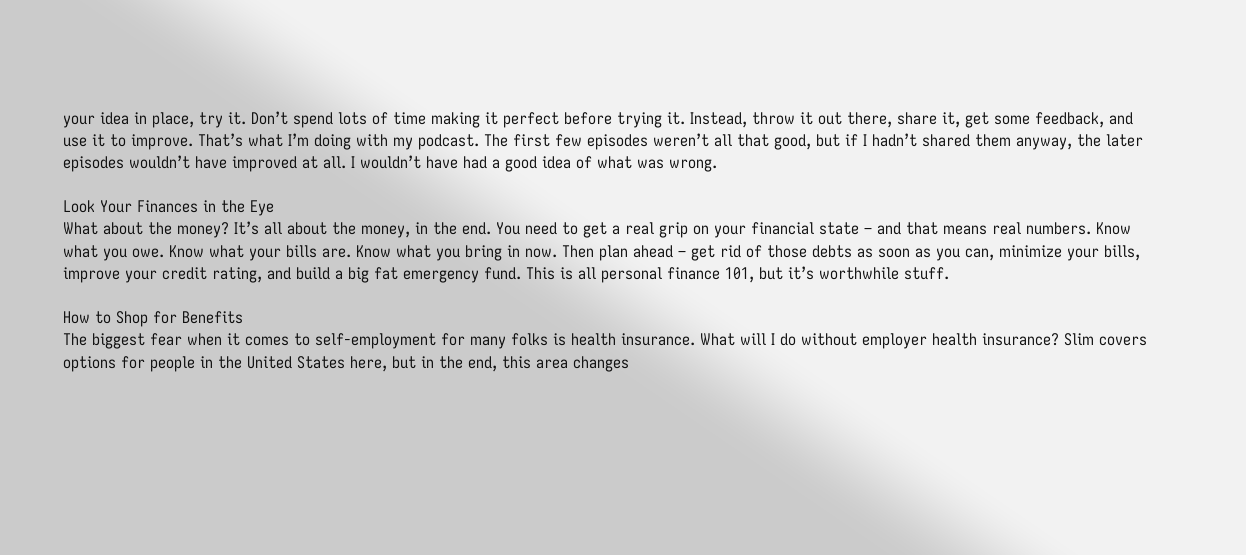your idea in place, try it. Don’t spend lots of time making it perfect before trying it. Instead, throw it out there, share it, get some feedback, and use it to improve. That’s what I’m doing with my podcast. The first few episodes weren’t all that good, but if I hadn’t shared them anyway, the later episodes wouldn’t have improved at all. I wouldn’t have had a good idea of what was wrong.

Look Your Finances in the Eye
What about the money? It’s all about the money, in the end. You need to get a real grip on your financial state – and that means real numbers. Know what you owe. Know what your bills are. Know what you bring in now. Then plan ahead – get rid of those debts as soon as you can, minimize your bills, improve your credit rating, and build a big fat emergency fund. This is all personal finance 101, but it’s worthwhile stuff.

How to Shop for Benefits
The biggest fear when it comes to self-employment for many folks is health insurance. What will I do without employer health insurance? Slim covers options for people in the United States here, but in the end, this area changes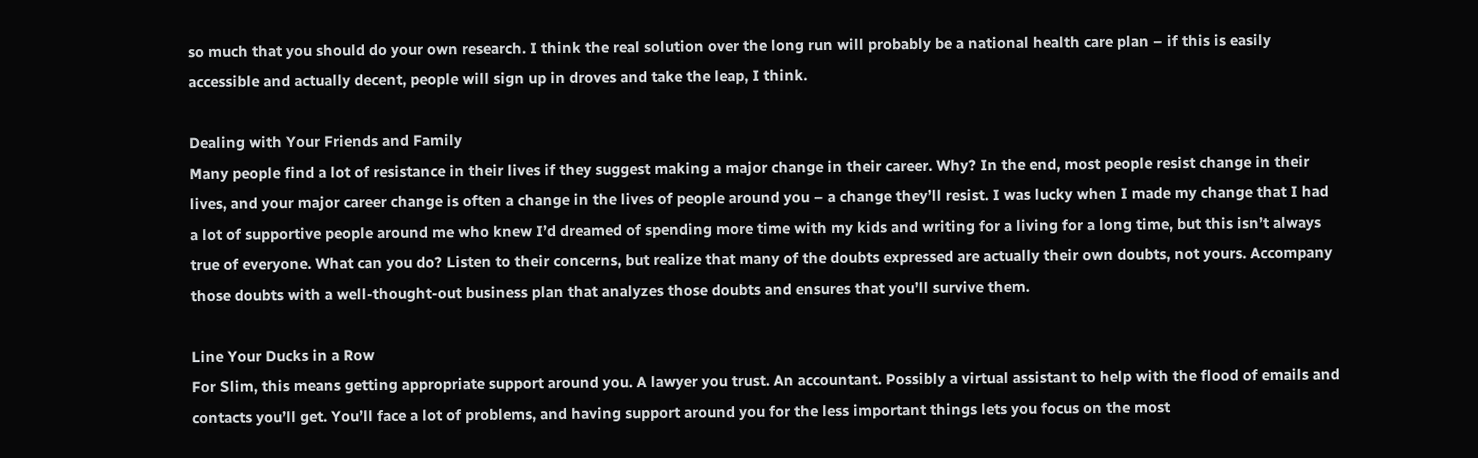so much that you should do your own research. I think the real solution over the long run will probably be a national health care plan – if this is easily accessible and actually decent, people will sign up in droves and take the leap, I think.

Dealing with Your Friends and Family
Many people find a lot of resistance in their lives if they suggest making a major change in their career. Why? In the end, most people resist change in their lives, and your major career change is often a change in the lives of people around you – a change they’ll resist. I was lucky when I made my change that I had a lot of supportive people around me who knew I’d dreamed of spending more time with my kids and writing for a living for a long time, but this isn’t always true of everyone. What can you do? Listen to their concerns, but realize that many of the doubts expressed are actually their own doubts, not yours. Accompany those doubts with a well-thought-out business plan that analyzes those doubts and ensures that you’ll survive them.

Line Your Ducks in a Row
For Slim, this means getting appropriate support around you. A lawyer you trust. An accountant. Possibly a virtual assistant to help with the flood of emails and contacts you’ll get. You’ll face a lot of problems, and having support around you for the less important things lets you focus on the most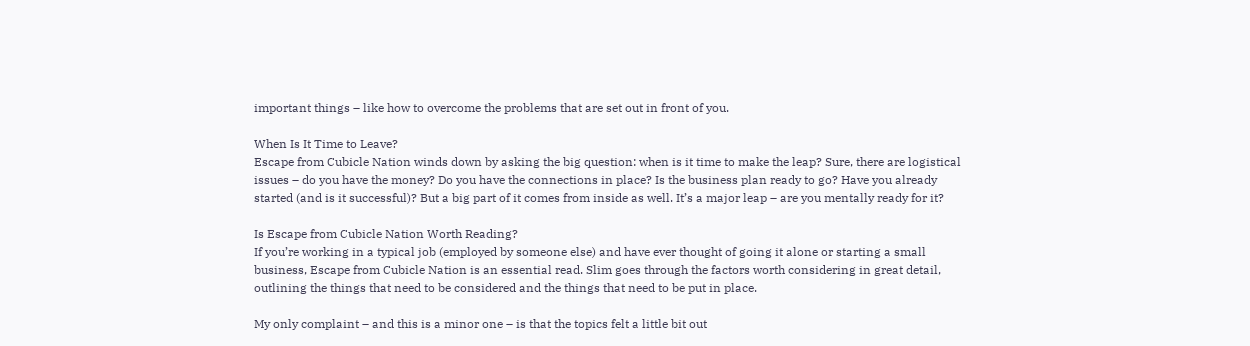important things – like how to overcome the problems that are set out in front of you.

When Is It Time to Leave?
Escape from Cubicle Nation winds down by asking the big question: when is it time to make the leap? Sure, there are logistical issues – do you have the money? Do you have the connections in place? Is the business plan ready to go? Have you already started (and is it successful)? But a big part of it comes from inside as well. It’s a major leap – are you mentally ready for it?

Is Escape from Cubicle Nation Worth Reading?
If you’re working in a typical job (employed by someone else) and have ever thought of going it alone or starting a small business, Escape from Cubicle Nation is an essential read. Slim goes through the factors worth considering in great detail, outlining the things that need to be considered and the things that need to be put in place.

My only complaint – and this is a minor one – is that the topics felt a little bit out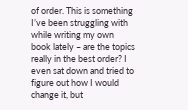of order. This is something I’ve been struggling with while writing my own book lately – are the topics really in the best order? I even sat down and tried to figure out how I would change it, but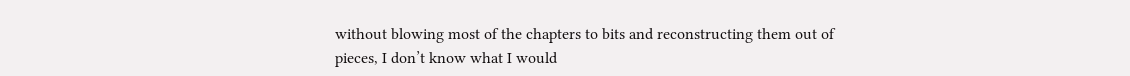without blowing most of the chapters to bits and reconstructing them out of pieces, I don’t know what I would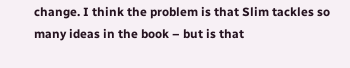change. I think the problem is that Slim tackles so many ideas in the book – but is that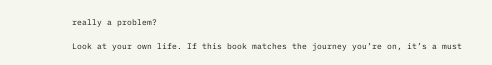really a problem?

Look at your own life. If this book matches the journey you’re on, it’s a must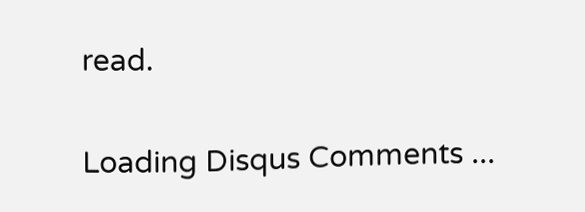read.

Loading Disqus Comments ...